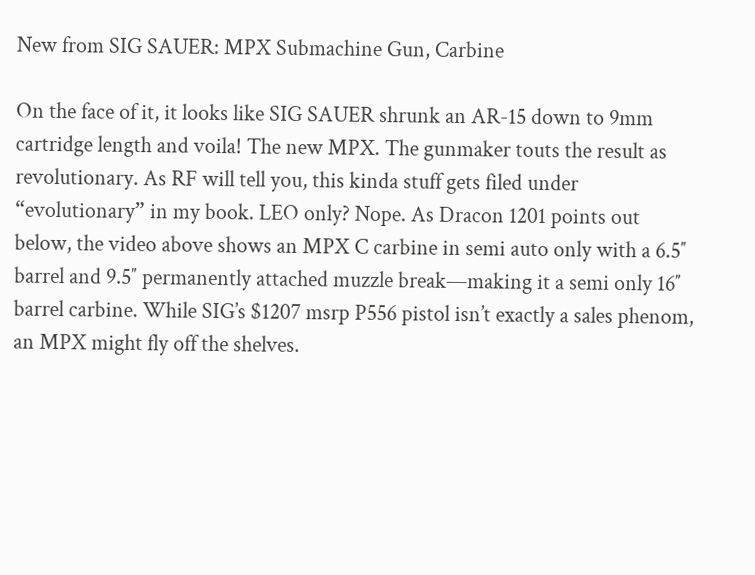New from SIG SAUER: MPX Submachine Gun, Carbine

On the face of it, it looks like SIG SAUER shrunk an AR-15 down to 9mm cartridge length and voila! The new MPX. The gunmaker touts the result as revolutionary. As RF will tell you, this kinda stuff gets filed under “evolutionary” in my book. LEO only? Nope. As Dracon 1201 points out below, the video above shows an MPX C carbine in semi auto only with a 6.5″ barrel and 9.5″ permanently attached muzzle break—making it a semi only 16″ barrel carbine. While SIG’s $1207 msrp P556 pistol isn’t exactly a sales phenom, an MPX might fly off the shelves.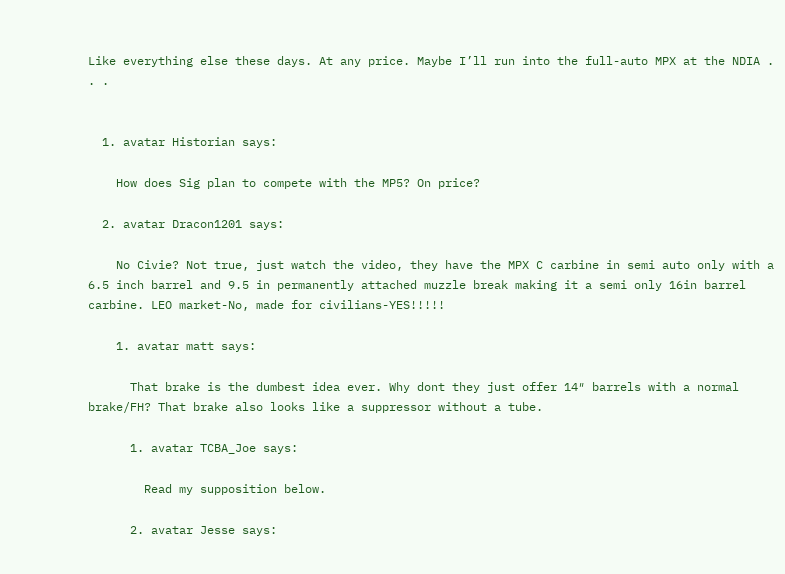Like everything else these days. At any price. Maybe I’ll run into the full-auto MPX at the NDIA . . .


  1. avatar Historian says:

    How does Sig plan to compete with the MP5? On price?

  2. avatar Dracon1201 says:

    No Civie? Not true, just watch the video, they have the MPX C carbine in semi auto only with a 6.5 inch barrel and 9.5 in permanently attached muzzle break making it a semi only 16in barrel carbine. LEO market-No, made for civilians-YES!!!!!

    1. avatar matt says:

      That brake is the dumbest idea ever. Why dont they just offer 14″ barrels with a normal brake/FH? That brake also looks like a suppressor without a tube.

      1. avatar TCBA_Joe says:

        Read my supposition below.

      2. avatar Jesse says: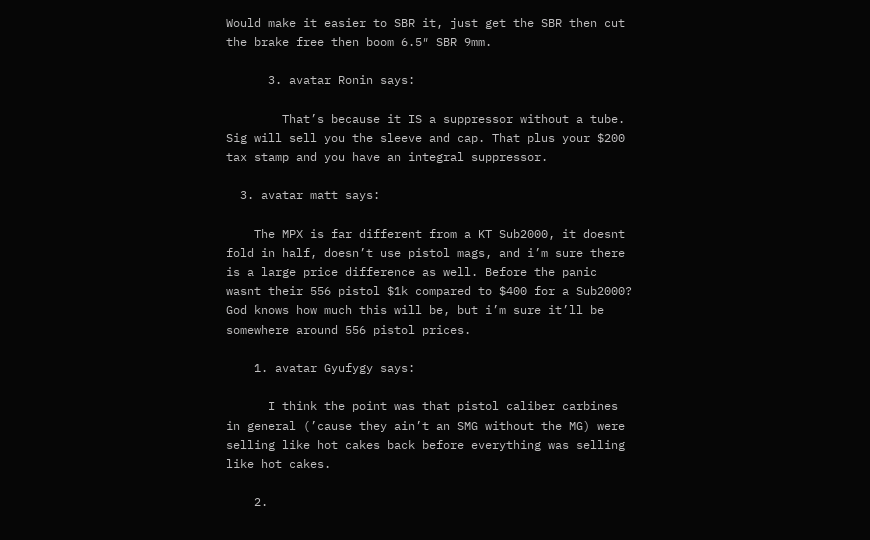Would make it easier to SBR it, just get the SBR then cut the brake free then boom 6.5″ SBR 9mm.

      3. avatar Ronin says:

        That’s because it IS a suppressor without a tube. Sig will sell you the sleeve and cap. That plus your $200 tax stamp and you have an integral suppressor.

  3. avatar matt says:

    The MPX is far different from a KT Sub2000, it doesnt fold in half, doesn’t use pistol mags, and i’m sure there is a large price difference as well. Before the panic wasnt their 556 pistol $1k compared to $400 for a Sub2000? God knows how much this will be, but i’m sure it’ll be somewhere around 556 pistol prices.

    1. avatar Gyufygy says:

      I think the point was that pistol caliber carbines in general (’cause they ain’t an SMG without the MG) were selling like hot cakes back before everything was selling like hot cakes.

    2.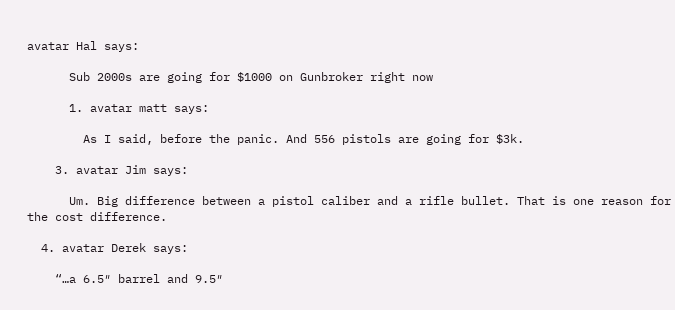avatar Hal says:

      Sub 2000s are going for $1000 on Gunbroker right now

      1. avatar matt says:

        As I said, before the panic. And 556 pistols are going for $3k.

    3. avatar Jim says:

      Um. Big difference between a pistol caliber and a rifle bullet. That is one reason for the cost difference.

  4. avatar Derek says:

    “…a 6.5″ barrel and 9.5″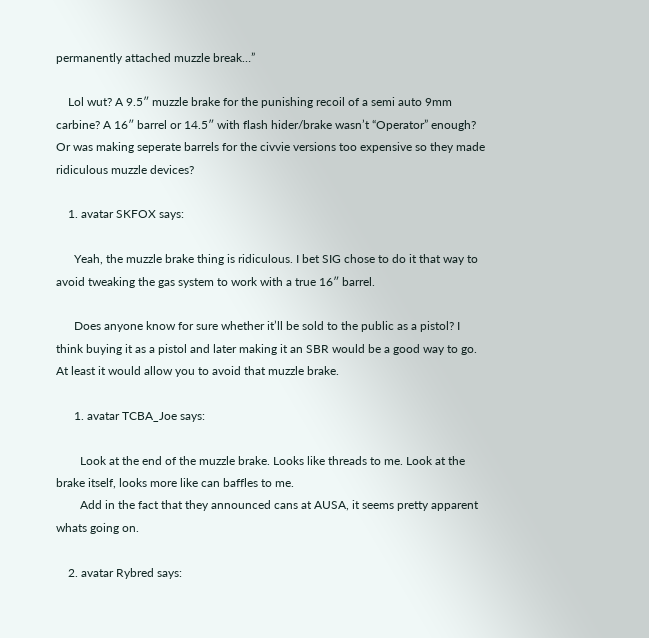permanently attached muzzle break…”

    Lol wut? A 9.5″ muzzle brake for the punishing recoil of a semi auto 9mm carbine? A 16″ barrel or 14.5″ with flash hider/brake wasn’t “Operator” enough? Or was making seperate barrels for the civvie versions too expensive so they made ridiculous muzzle devices?

    1. avatar SKFOX says:

      Yeah, the muzzle brake thing is ridiculous. I bet SIG chose to do it that way to avoid tweaking the gas system to work with a true 16″ barrel.

      Does anyone know for sure whether it’ll be sold to the public as a pistol? I think buying it as a pistol and later making it an SBR would be a good way to go. At least it would allow you to avoid that muzzle brake.

      1. avatar TCBA_Joe says:

        Look at the end of the muzzle brake. Looks like threads to me. Look at the brake itself, looks more like can baffles to me.
        Add in the fact that they announced cans at AUSA, it seems pretty apparent whats going on.

    2. avatar Rybred says: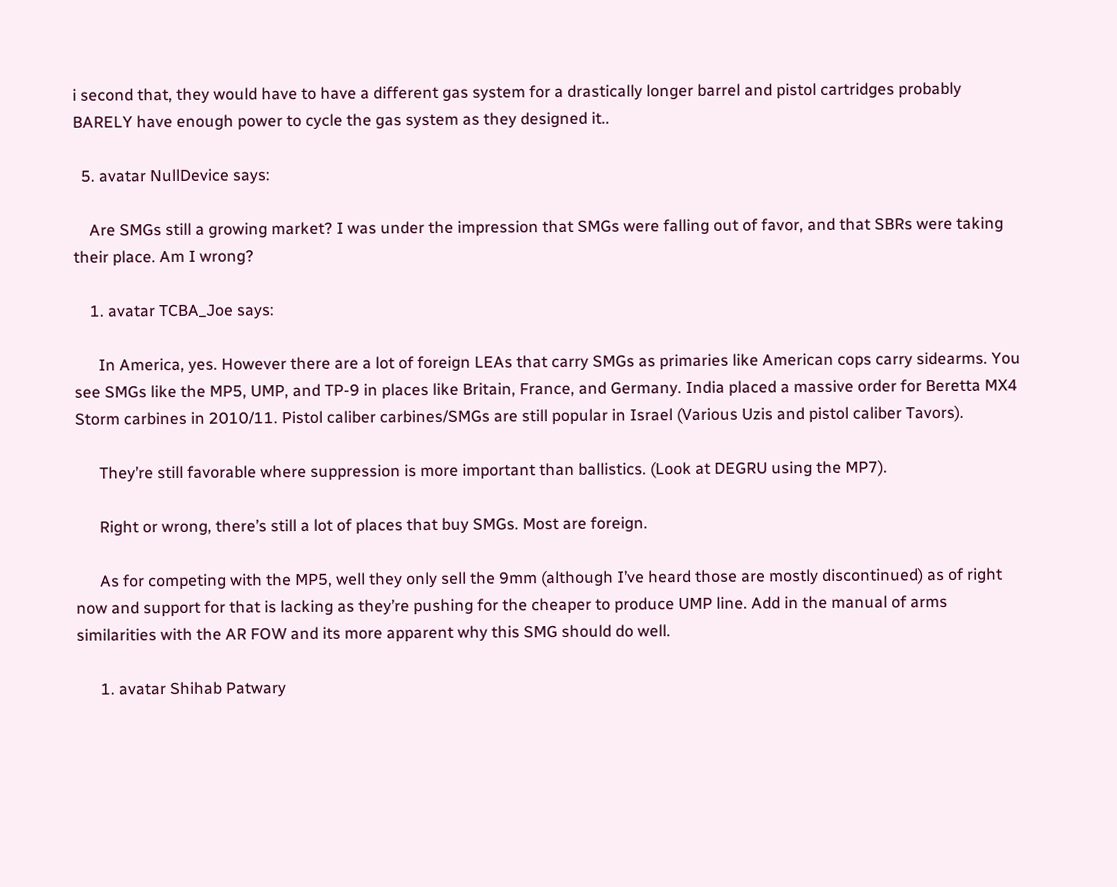i second that, they would have to have a different gas system for a drastically longer barrel and pistol cartridges probably BARELY have enough power to cycle the gas system as they designed it..

  5. avatar NullDevice says:

    Are SMGs still a growing market? I was under the impression that SMGs were falling out of favor, and that SBRs were taking their place. Am I wrong?

    1. avatar TCBA_Joe says:

      In America, yes. However there are a lot of foreign LEAs that carry SMGs as primaries like American cops carry sidearms. You see SMGs like the MP5, UMP, and TP-9 in places like Britain, France, and Germany. India placed a massive order for Beretta MX4 Storm carbines in 2010/11. Pistol caliber carbines/SMGs are still popular in Israel (Various Uzis and pistol caliber Tavors).

      They’re still favorable where suppression is more important than ballistics. (Look at DEGRU using the MP7).

      Right or wrong, there’s still a lot of places that buy SMGs. Most are foreign.

      As for competing with the MP5, well they only sell the 9mm (although I’ve heard those are mostly discontinued) as of right now and support for that is lacking as they’re pushing for the cheaper to produce UMP line. Add in the manual of arms similarities with the AR FOW and its more apparent why this SMG should do well.

      1. avatar Shihab Patwary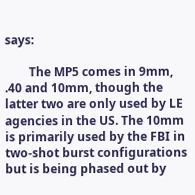says:

        The MP5 comes in 9mm, .40 and 10mm, though the latter two are only used by LE agencies in the US. The 10mm is primarily used by the FBI in two-shot burst configurations but is being phased out by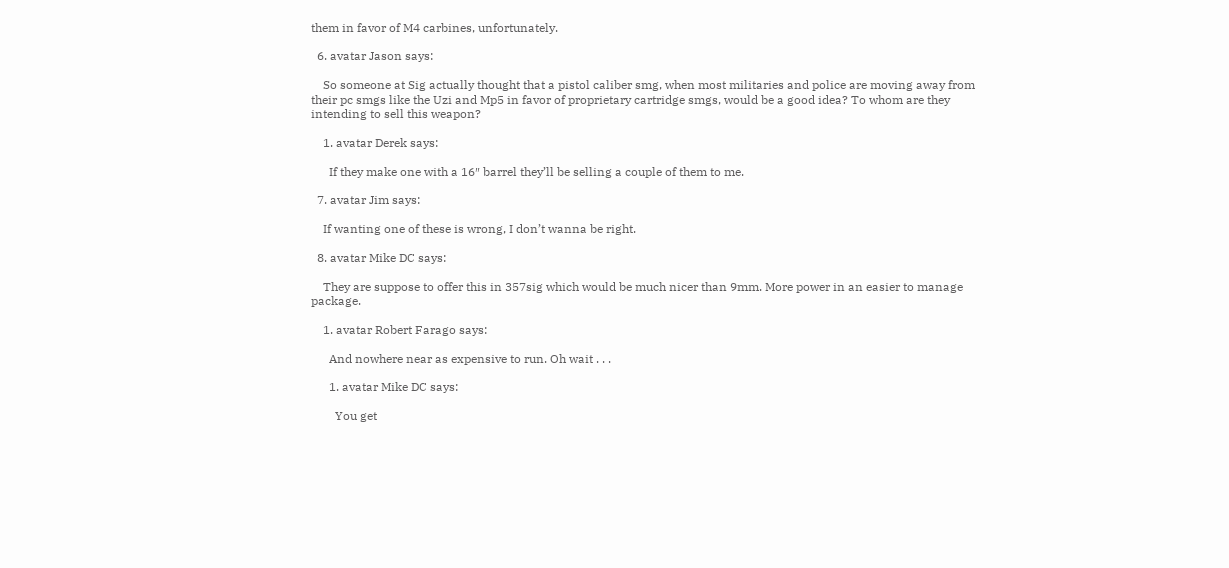them in favor of M4 carbines, unfortunately.

  6. avatar Jason says:

    So someone at Sig actually thought that a pistol caliber smg, when most militaries and police are moving away from their pc smgs like the Uzi and Mp5 in favor of proprietary cartridge smgs, would be a good idea? To whom are they intending to sell this weapon?

    1. avatar Derek says:

      If they make one with a 16″ barrel they’ll be selling a couple of them to me.

  7. avatar Jim says:

    If wanting one of these is wrong, I don’t wanna be right.

  8. avatar Mike DC says:

    They are suppose to offer this in 357sig which would be much nicer than 9mm. More power in an easier to manage package.

    1. avatar Robert Farago says:

      And nowhere near as expensive to run. Oh wait . . .

      1. avatar Mike DC says:

        You get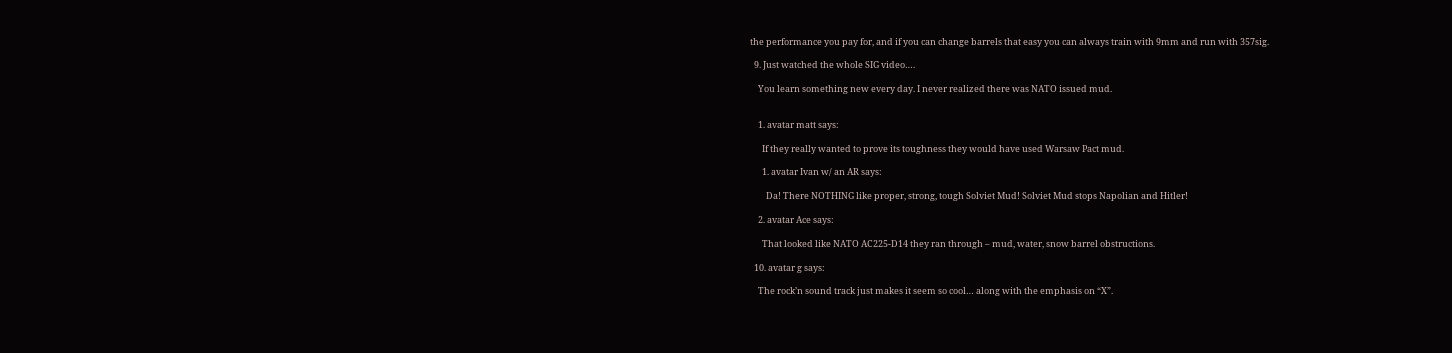the performance you pay for, and if you can change barrels that easy you can always train with 9mm and run with 357sig.

  9. Just watched the whole SIG video….

    You learn something new every day. I never realized there was NATO issued mud.


    1. avatar matt says:

      If they really wanted to prove its toughness they would have used Warsaw Pact mud.

      1. avatar Ivan w/ an AR says:

        Da! There NOTHING like proper, strong, tough Solviet Mud! Solviet Mud stops Napolian and Hitler!

    2. avatar Ace says:

      That looked like NATO AC225-D14 they ran through – mud, water, snow barrel obstructions.

  10. avatar g says:

    The rock’n sound track just makes it seem so cool… along with the emphasis on “X”.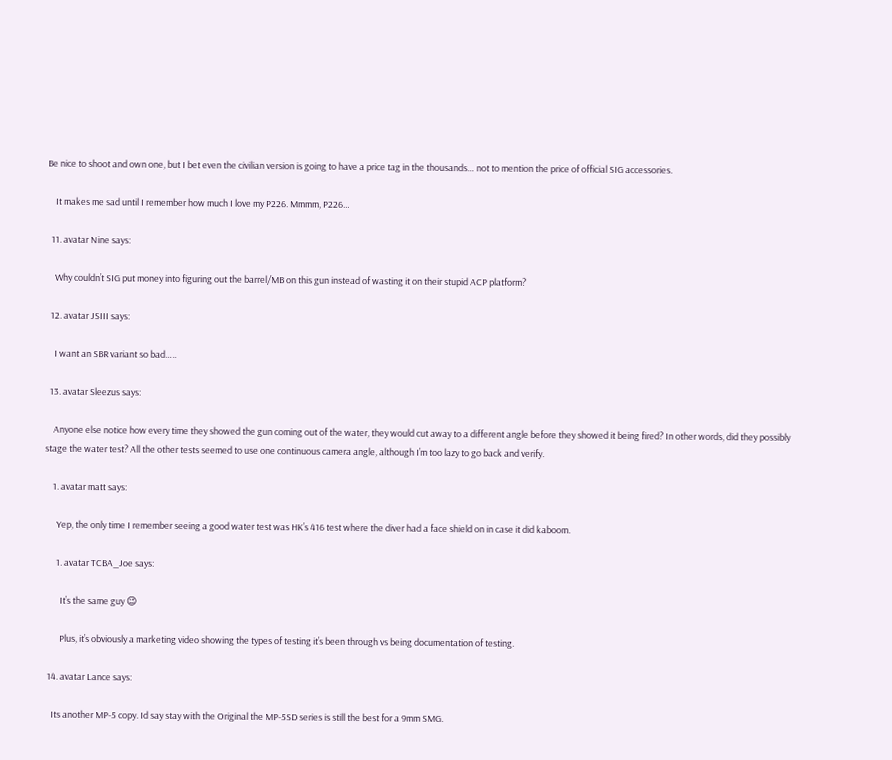Be nice to shoot and own one, but I bet even the civilian version is going to have a price tag in the thousands… not to mention the price of official SIG accessories.

    It makes me sad until I remember how much I love my P226. Mmmm, P226…

  11. avatar Nine says:

    Why couldn’t SIG put money into figuring out the barrel/MB on this gun instead of wasting it on their stupid ACP platform?

  12. avatar JSIII says:

    I want an SBR variant so bad…..

  13. avatar Sleezus says:

    Anyone else notice how every time they showed the gun coming out of the water, they would cut away to a different angle before they showed it being fired? In other words, did they possibly stage the water test? All the other tests seemed to use one continuous camera angle, although I’m too lazy to go back and verify.

    1. avatar matt says:

      Yep, the only time I remember seeing a good water test was HK’s 416 test where the diver had a face shield on in case it did kaboom.

      1. avatar TCBA_Joe says:

        It’s the same guy 😉

        Plus, it’s obviously a marketing video showing the types of testing it’s been through vs being documentation of testing.

  14. avatar Lance says:

    Its another MP-5 copy. Id say stay with the Original the MP-5SD series is still the best for a 9mm SMG.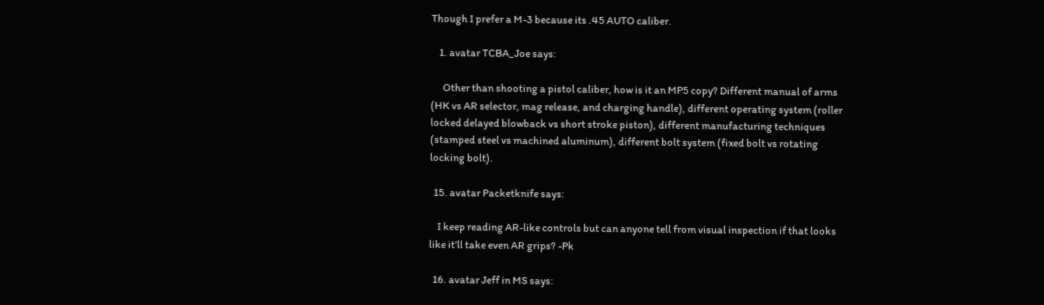Though I prefer a M-3 because its .45 AUTO caliber.

    1. avatar TCBA_Joe says:

      Other than shooting a pistol caliber, how is it an MP5 copy? Different manual of arms (HK vs AR selector, mag release, and charging handle), different operating system (roller locked delayed blowback vs short stroke piston), different manufacturing techniques (stamped steel vs machined aluminum), different bolt system (fixed bolt vs rotating locking bolt).

  15. avatar Packetknife says:

    I keep reading AR-like controls but can anyone tell from visual inspection if that looks like it’ll take even AR grips? -Pk

  16. avatar Jeff in MS says: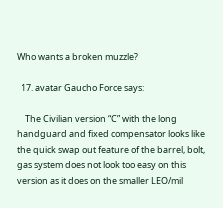Who wants a broken muzzle?

  17. avatar Gaucho Force says:

    The Civilian version “C” with the long handguard and fixed compensator looks like the quick swap out feature of the barrel, bolt, gas system does not look too easy on this version as it does on the smaller LEO/mil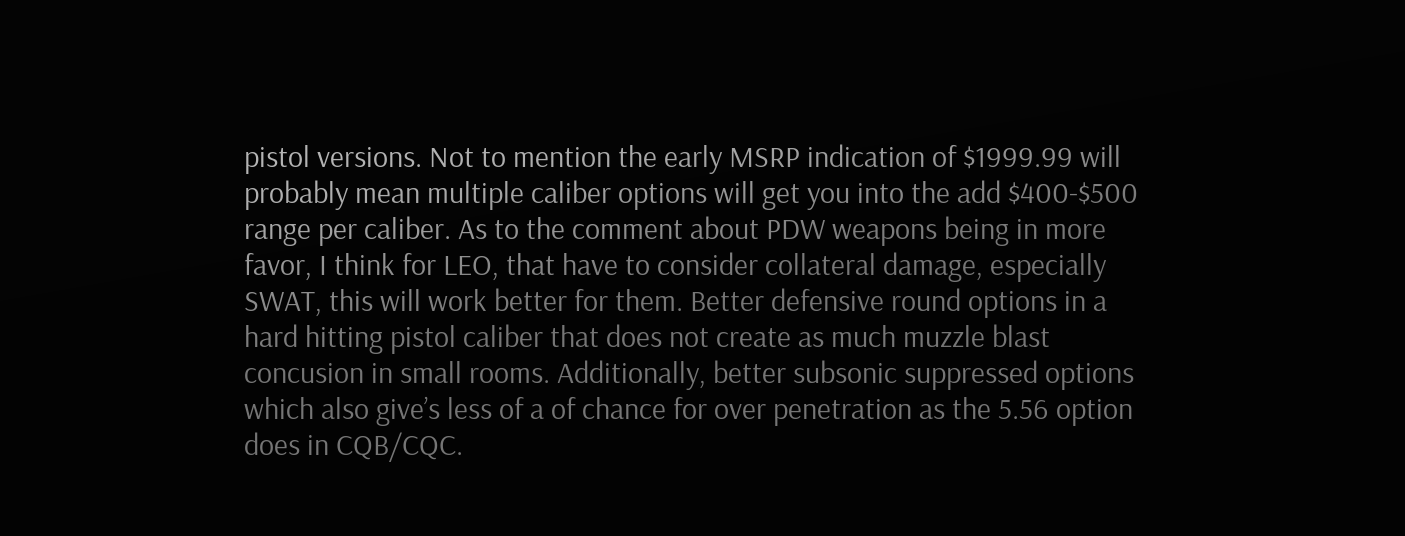pistol versions. Not to mention the early MSRP indication of $1999.99 will probably mean multiple caliber options will get you into the add $400-$500 range per caliber. As to the comment about PDW weapons being in more favor, I think for LEO, that have to consider collateral damage, especially SWAT, this will work better for them. Better defensive round options in a hard hitting pistol caliber that does not create as much muzzle blast concusion in small rooms. Additionally, better subsonic suppressed options which also give’s less of a of chance for over penetration as the 5.56 option does in CQB/CQC.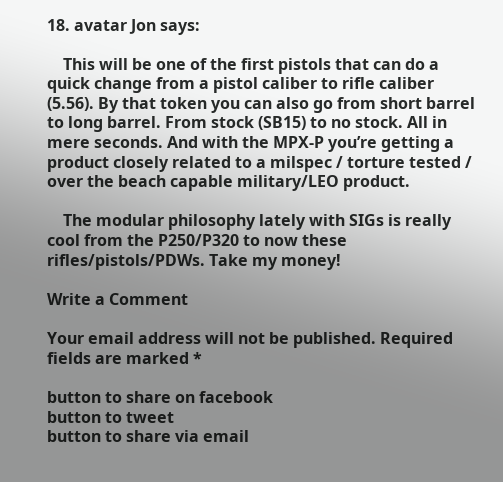18. avatar Jon says:

    This will be one of the first pistols that can do a quick change from a pistol caliber to rifle caliber (5.56). By that token you can also go from short barrel to long barrel. From stock (SB15) to no stock. All in mere seconds. And with the MPX-P you’re getting a product closely related to a milspec / torture tested / over the beach capable military/LEO product.

    The modular philosophy lately with SIGs is really cool from the P250/P320 to now these rifles/pistols/PDWs. Take my money!

Write a Comment

Your email address will not be published. Required fields are marked *

button to share on facebook
button to tweet
button to share via email